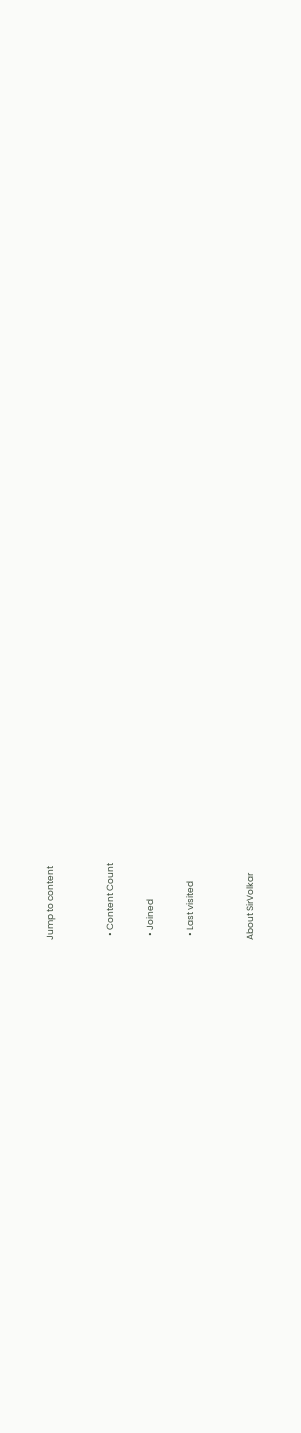Jump to content


  • Content Count

  • Joined

  • Last visited


About SirVolkar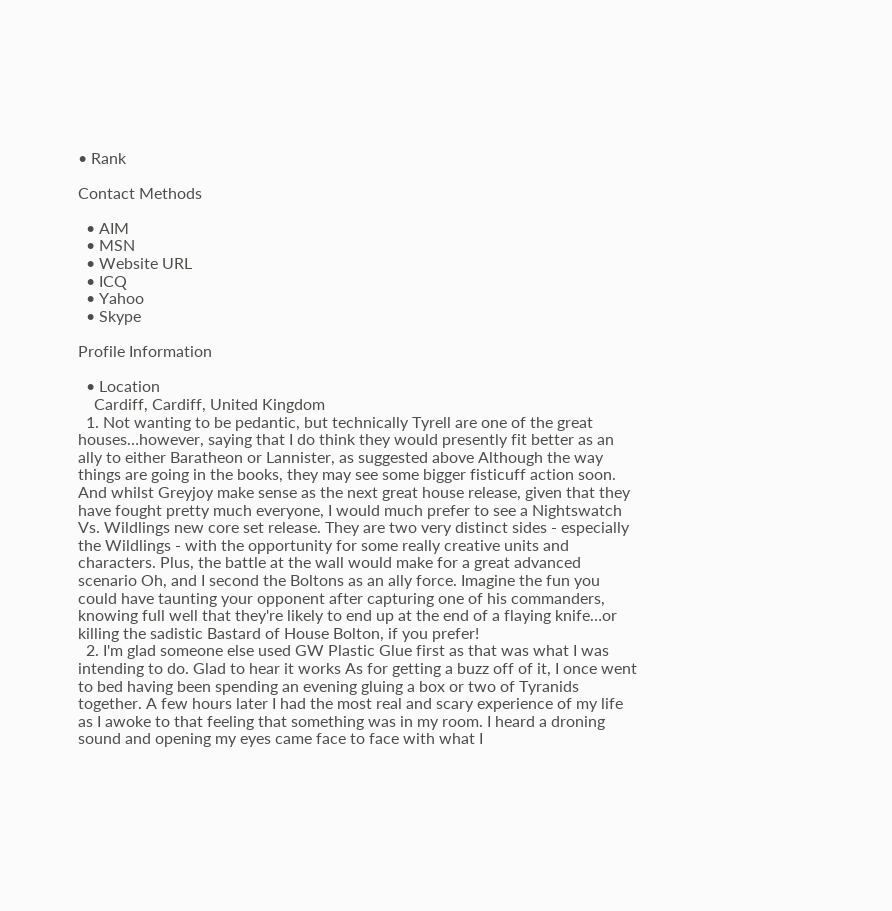• Rank

Contact Methods

  • AIM
  • MSN
  • Website URL
  • ICQ
  • Yahoo
  • Skype

Profile Information

  • Location
    Cardiff, Cardiff, United Kingdom
  1. Not wanting to be pedantic, but technically Tyrell are one of the great houses…however, saying that I do think they would presently fit better as an ally to either Baratheon or Lannister, as suggested above Although the way things are going in the books, they may see some bigger fisticuff action soon. And whilst Greyjoy make sense as the next great house release, given that they have fought pretty much everyone, I would much prefer to see a Nightswatch Vs. Wildlings new core set release. They are two very distinct sides - especially the Wildlings - with the opportunity for some really creative units and characters. Plus, the battle at the wall would make for a great advanced scenario Oh, and I second the Boltons as an ally force. Imagine the fun you could have taunting your opponent after capturing one of his commanders, knowing full well that they're likely to end up at the end of a flaying knife…or killing the sadistic Bastard of House Bolton, if you prefer!
  2. I'm glad someone else used GW Plastic Glue first as that was what I was intending to do. Glad to hear it works As for getting a buzz off of it, I once went to bed having been spending an evening gluing a box or two of Tyranids together. A few hours later I had the most real and scary experience of my life as I awoke to that feeling that something was in my room. I heard a droning sound and opening my eyes came face to face with what I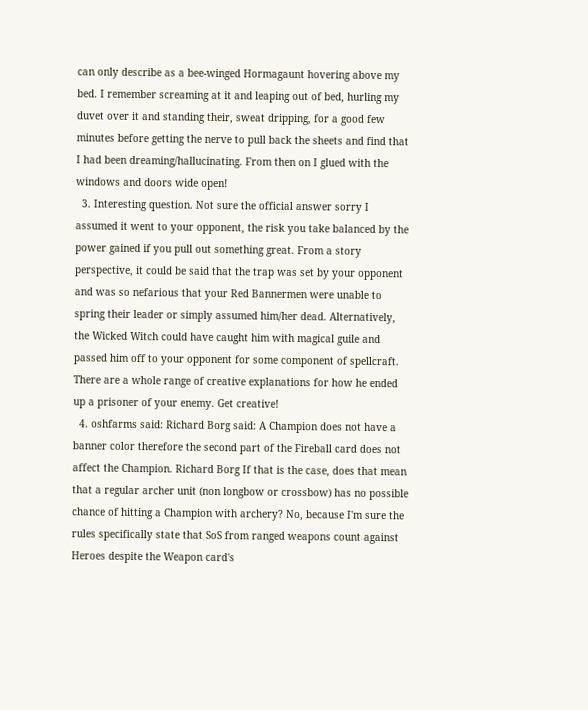can only describe as a bee-winged Hormagaunt hovering above my bed. I remember screaming at it and leaping out of bed, hurling my duvet over it and standing their, sweat dripping, for a good few minutes before getting the nerve to pull back the sheets and find that I had been dreaming/hallucinating. From then on I glued with the windows and doors wide open!
  3. Interesting question. Not sure the official answer sorry I assumed it went to your opponent, the risk you take balanced by the power gained if you pull out something great. From a story perspective, it could be said that the trap was set by your opponent and was so nefarious that your Red Bannermen were unable to spring their leader or simply assumed him/her dead. Alternatively, the Wicked Witch could have caught him with magical guile and passed him off to your opponent for some component of spellcraft. There are a whole range of creative explanations for how he ended up a prisoner of your enemy. Get creative!
  4. oshfarms said: Richard Borg said: A Champion does not have a banner color therefore the second part of the Fireball card does not affect the Champion. Richard Borg If that is the case, does that mean that a regular archer unit (non longbow or crossbow) has no possible chance of hitting a Champion with archery? No, because I'm sure the rules specifically state that SoS from ranged weapons count against Heroes despite the Weapon card's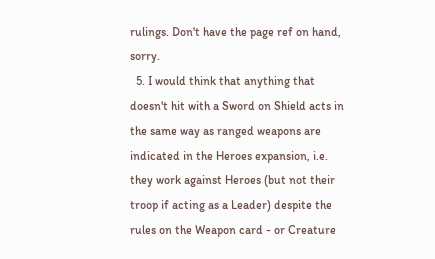rulings. Don't have the page ref on hand, sorry.
  5. I would think that anything that doesn't hit with a Sword on Shield acts in the same way as ranged weapons are indicated in the Heroes expansion, i.e. they work against Heroes (but not their troop if acting as a Leader) despite the rules on the Weapon card - or Creature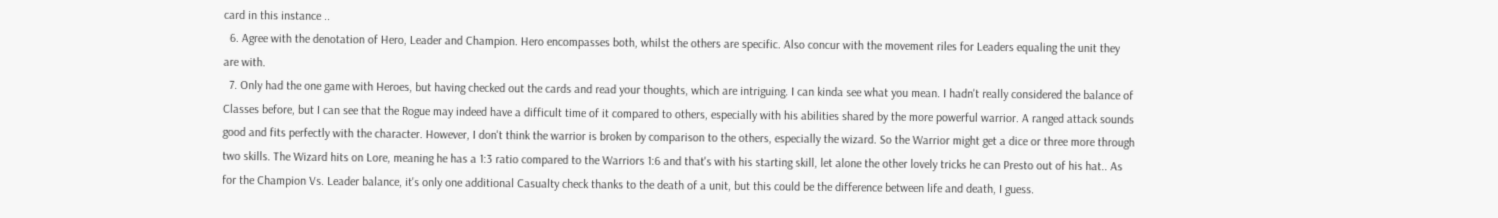card in this instance ..
  6. Agree with the denotation of Hero, Leader and Champion. Hero encompasses both, whilst the others are specific. Also concur with the movement riles for Leaders equaling the unit they are with.
  7. Only had the one game with Heroes, but having checked out the cards and read your thoughts, which are intriguing. I can kinda see what you mean. I hadn't really considered the balance of Classes before, but I can see that the Rogue may indeed have a difficult time of it compared to others, especially with his abilities shared by the more powerful warrior. A ranged attack sounds good and fits perfectly with the character. However, I don't think the warrior is broken by comparison to the others, especially the wizard. So the Warrior might get a dice or three more through two skills. The Wizard hits on Lore, meaning he has a 1:3 ratio compared to the Warriors 1:6 and that's with his starting skill, let alone the other lovely tricks he can Presto out of his hat.. As for the Champion Vs. Leader balance, it's only one additional Casualty check thanks to the death of a unit, but this could be the difference between life and death, I guess.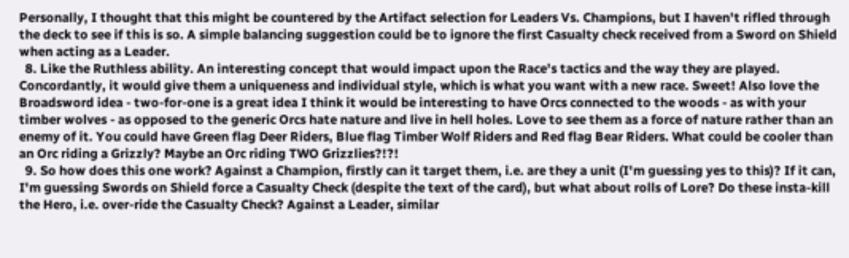Personally, I thought that this might be countered by the Artifact selection for Leaders Vs. Champions, but I haven't rifled through the deck to see if this is so. A simple balancing suggestion could be to ignore the first Casualty check received from a Sword on Shield when acting as a Leader.
  8. Like the Ruthless ability. An interesting concept that would impact upon the Race's tactics and the way they are played. Concordantly, it would give them a uniqueness and individual style, which is what you want with a new race. Sweet! Also love the Broadsword idea - two-for-one is a great idea I think it would be interesting to have Orcs connected to the woods - as with your timber wolves - as opposed to the generic Orcs hate nature and live in hell holes. Love to see them as a force of nature rather than an enemy of it. You could have Green flag Deer Riders, Blue flag Timber Wolf Riders and Red flag Bear Riders. What could be cooler than an Orc riding a Grizzly? Maybe an Orc riding TWO Grizzlies?!?!
  9. So how does this one work? Against a Champion, firstly can it target them, i.e. are they a unit (I'm guessing yes to this)? If it can, I'm guessing Swords on Shield force a Casualty Check (despite the text of the card), but what about rolls of Lore? Do these insta-kill the Hero, i.e. over-ride the Casualty Check? Against a Leader, similar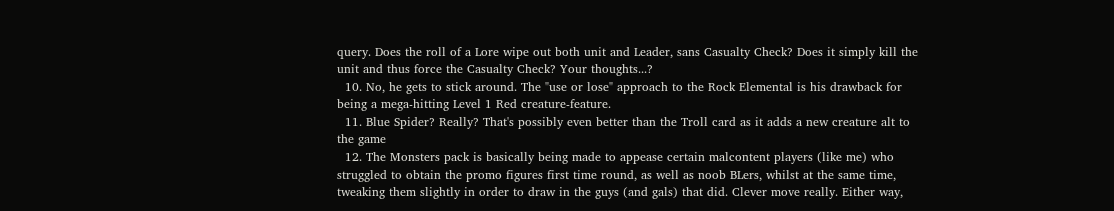query. Does the roll of a Lore wipe out both unit and Leader, sans Casualty Check? Does it simply kill the unit and thus force the Casualty Check? Your thoughts...?
  10. No, he gets to stick around. The "use or lose" approach to the Rock Elemental is his drawback for being a mega-hitting Level 1 Red creature-feature.
  11. Blue Spider? Really? That's possibly even better than the Troll card as it adds a new creature alt to the game
  12. The Monsters pack is basically being made to appease certain malcontent players (like me) who struggled to obtain the promo figures first time round, as well as noob BLers, whilst at the same time, tweaking them slightly in order to draw in the guys (and gals) that did. Clever move really. Either way,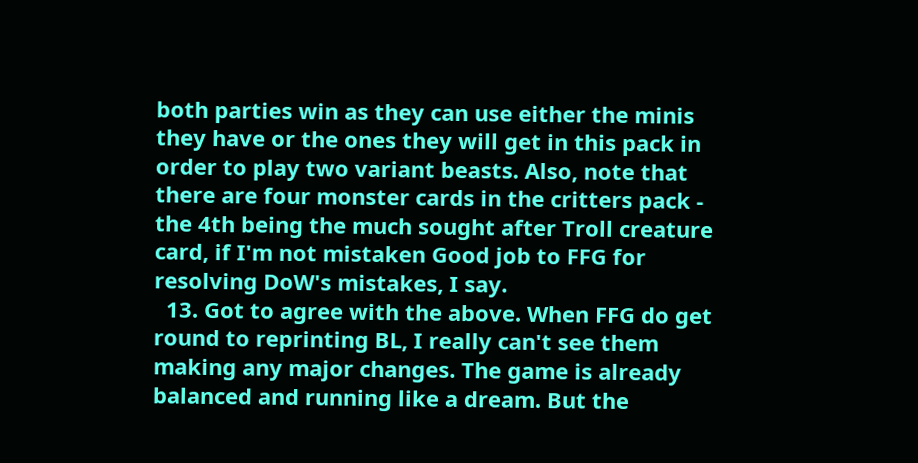both parties win as they can use either the minis they have or the ones they will get in this pack in order to play two variant beasts. Also, note that there are four monster cards in the critters pack - the 4th being the much sought after Troll creature card, if I'm not mistaken Good job to FFG for resolving DoW's mistakes, I say.
  13. Got to agree with the above. When FFG do get round to reprinting BL, I really can't see them making any major changes. The game is already balanced and running like a dream. But the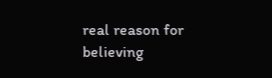real reason for believing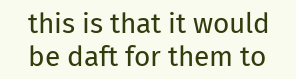this is that it would be daft for them to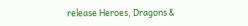release Heroes, Dragons &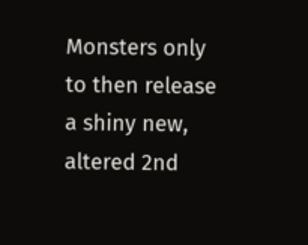Monsters only to then release a shiny new, altered 2nd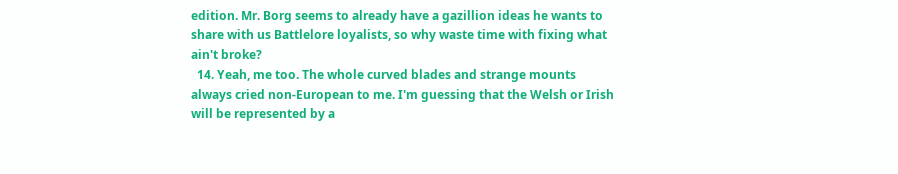edition. Mr. Borg seems to already have a gazillion ideas he wants to share with us Battlelore loyalists, so why waste time with fixing what ain't broke?
  14. Yeah, me too. The whole curved blades and strange mounts always cried non-European to me. I'm guessing that the Welsh or Irish will be represented by a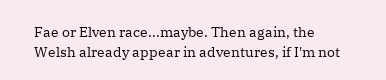Fae or Elven race...maybe. Then again, the Welsh already appear in adventures, if I'm not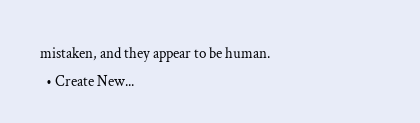mistaken, and they appear to be human.
  • Create New...